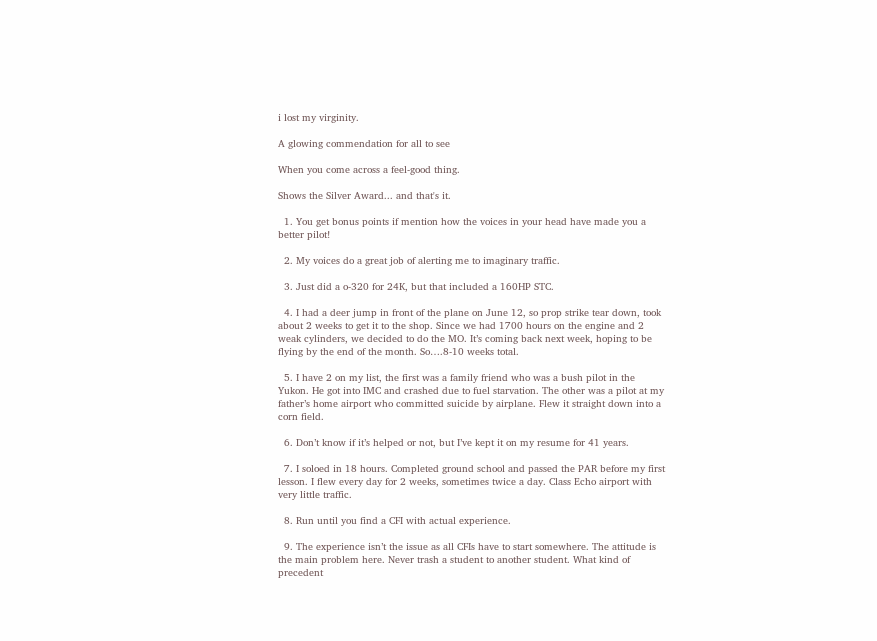i lost my virginity.

A glowing commendation for all to see

When you come across a feel-good thing.

Shows the Silver Award... and that's it.

  1. You get bonus points if mention how the voices in your head have made you a better pilot!

  2. My voices do a great job of alerting me to imaginary traffic.

  3. Just did a o-320 for 24K, but that included a 160HP STC.

  4. I had a deer jump in front of the plane on June 12, so prop strike tear down, took about 2 weeks to get it to the shop. Since we had 1700 hours on the engine and 2 weak cylinders, we decided to do the MO. It’s coming back next week, hoping to be flying by the end of the month. So….8-10 weeks total.

  5. I have 2 on my list, the first was a family friend who was a bush pilot in the Yukon. He got into IMC and crashed due to fuel starvation. The other was a pilot at my father’s home airport who committed suicide by airplane. Flew it straight down into a corn field.

  6. Don’t know if it’s helped or not, but I’ve kept it on my resume for 41 years.

  7. I soloed in 18 hours. Completed ground school and passed the PAR before my first lesson. I flew every day for 2 weeks, sometimes twice a day. Class Echo airport with very little traffic.

  8. Run until you find a CFI with actual experience.

  9. The experience isn’t the issue as all CFIs have to start somewhere. The attitude is the main problem here. Never trash a student to another student. What kind of precedent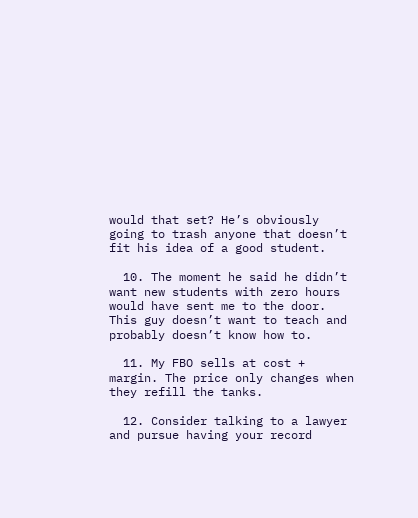would that set? He’s obviously going to trash anyone that doesn’t fit his idea of a good student.

  10. The moment he said he didn’t want new students with zero hours would have sent me to the door. This guy doesn’t want to teach and probably doesn’t know how to.

  11. My FBO sells at cost + margin. The price only changes when they refill the tanks.

  12. Consider talking to a lawyer and pursue having your record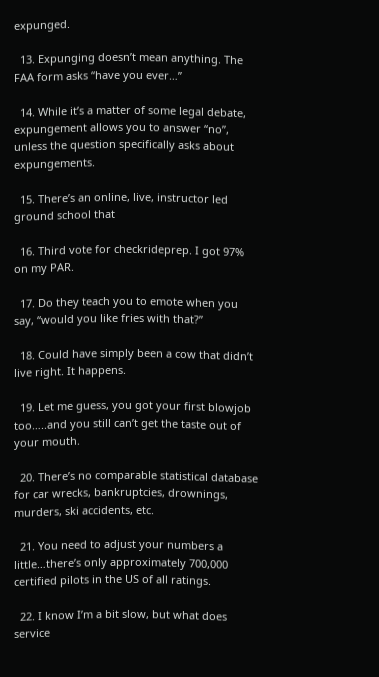expunged.

  13. Expunging doesn’t mean anything. The FAA form asks “have you ever…”

  14. While it’s a matter of some legal debate, expungement allows you to answer “no”, unless the question specifically asks about expungements.

  15. There’s an online, live, instructor led ground school that

  16. Third vote for checkrideprep. I got 97% on my PAR.

  17. Do they teach you to emote when you say, “would you like fries with that?”

  18. Could have simply been a cow that didn’t live right. It happens.

  19. Let me guess, you got your first blowjob too…..and you still can’t get the taste out of your mouth.

  20. There’s no comparable statistical database for car wrecks, bankruptcies, drownings, murders, ski accidents, etc.

  21. You need to adjust your numbers a little…there’s only approximately 700,000 certified pilots in the US of all ratings.

  22. I know I’m a bit slow, but what does service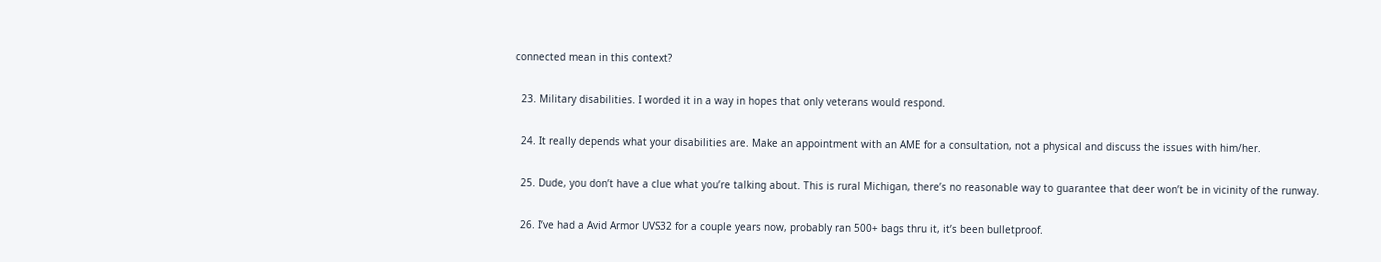connected mean in this context?

  23. Military disabilities. I worded it in a way in hopes that only veterans would respond.

  24. It really depends what your disabilities are. Make an appointment with an AME for a consultation, not a physical and discuss the issues with him/her.

  25. Dude, you don’t have a clue what you’re talking about. This is rural Michigan, there’s no reasonable way to guarantee that deer won’t be in vicinity of the runway.

  26. I’ve had a Avid Armor UVS32 for a couple years now, probably ran 500+ bags thru it, it’s been bulletproof.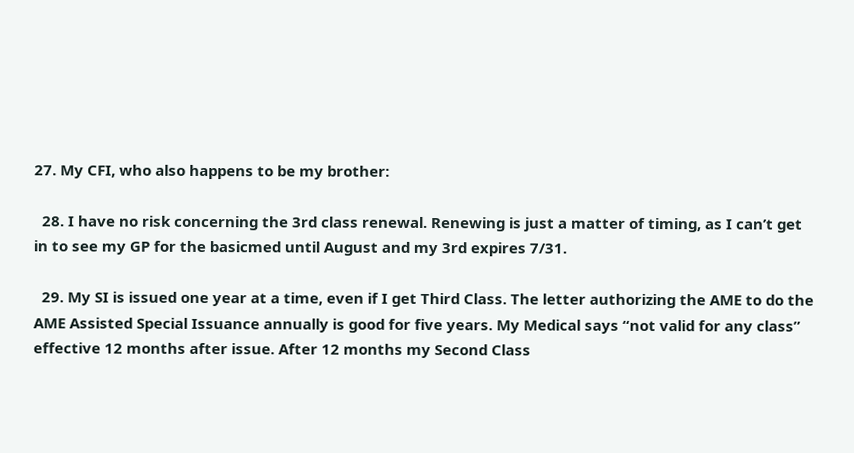27. My CFI, who also happens to be my brother:

  28. I have no risk concerning the 3rd class renewal. Renewing is just a matter of timing, as I can’t get in to see my GP for the basicmed until August and my 3rd expires 7/31.

  29. My SI is issued one year at a time, even if I get Third Class. The letter authorizing the AME to do the AME Assisted Special Issuance annually is good for five years. My Medical says “not valid for any class” effective 12 months after issue. After 12 months my Second Class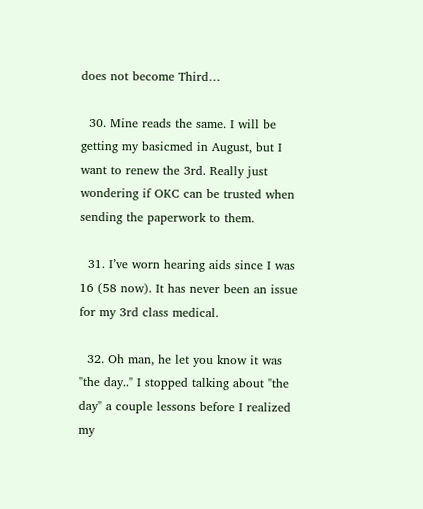does not become Third…

  30. Mine reads the same. I will be getting my basicmed in August, but I want to renew the 3rd. Really just wondering if OKC can be trusted when sending the paperwork to them.

  31. I’ve worn hearing aids since I was 16 (58 now). It has never been an issue for my 3rd class medical.

  32. Oh man, he let you know it was "the day.." I stopped talking about "the day" a couple lessons before I realized my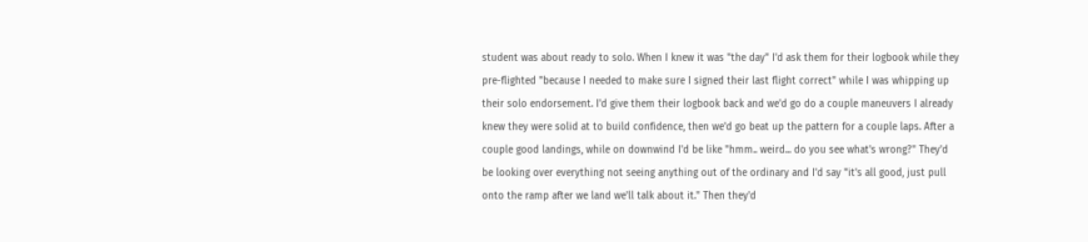student was about ready to solo. When I knew it was "the day" I'd ask them for their logbook while they pre-flighted "because I needed to make sure I signed their last flight correct" while I was whipping up their solo endorsement. I'd give them their logbook back and we'd go do a couple maneuvers I already knew they were solid at to build confidence, then we'd go beat up the pattern for a couple laps. After a couple good landings, while on downwind I'd be like "hmm.. weird... do you see what's wrong?" They'd be looking over everything not seeing anything out of the ordinary and I'd say "it's all good, just pull onto the ramp after we land we'll talk about it." Then they'd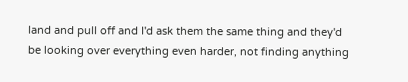land and pull off and I'd ask them the same thing and they'd be looking over everything even harder, not finding anything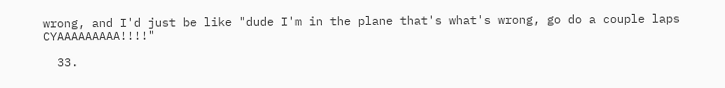wrong, and I'd just be like "dude I'm in the plane that's what's wrong, go do a couple laps CYAAAAAAAAA!!!!"

  33.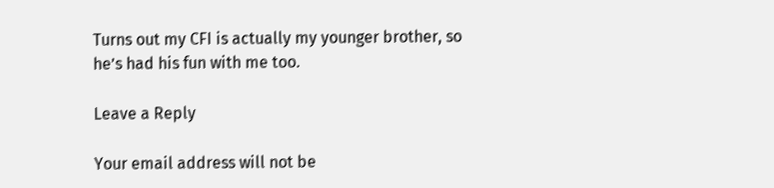Turns out my CFI is actually my younger brother, so he’s had his fun with me too.

Leave a Reply

Your email address will not be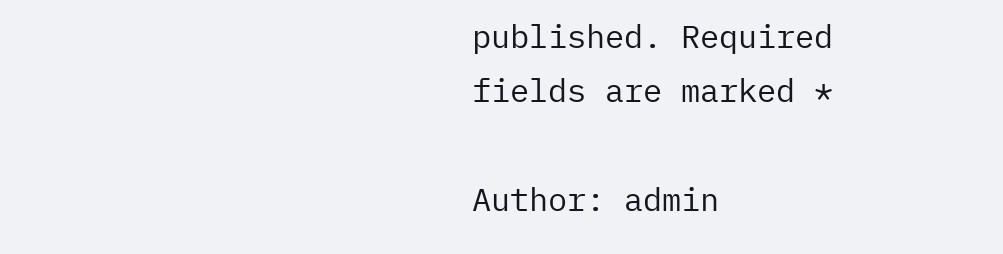published. Required fields are marked *

Author: admin